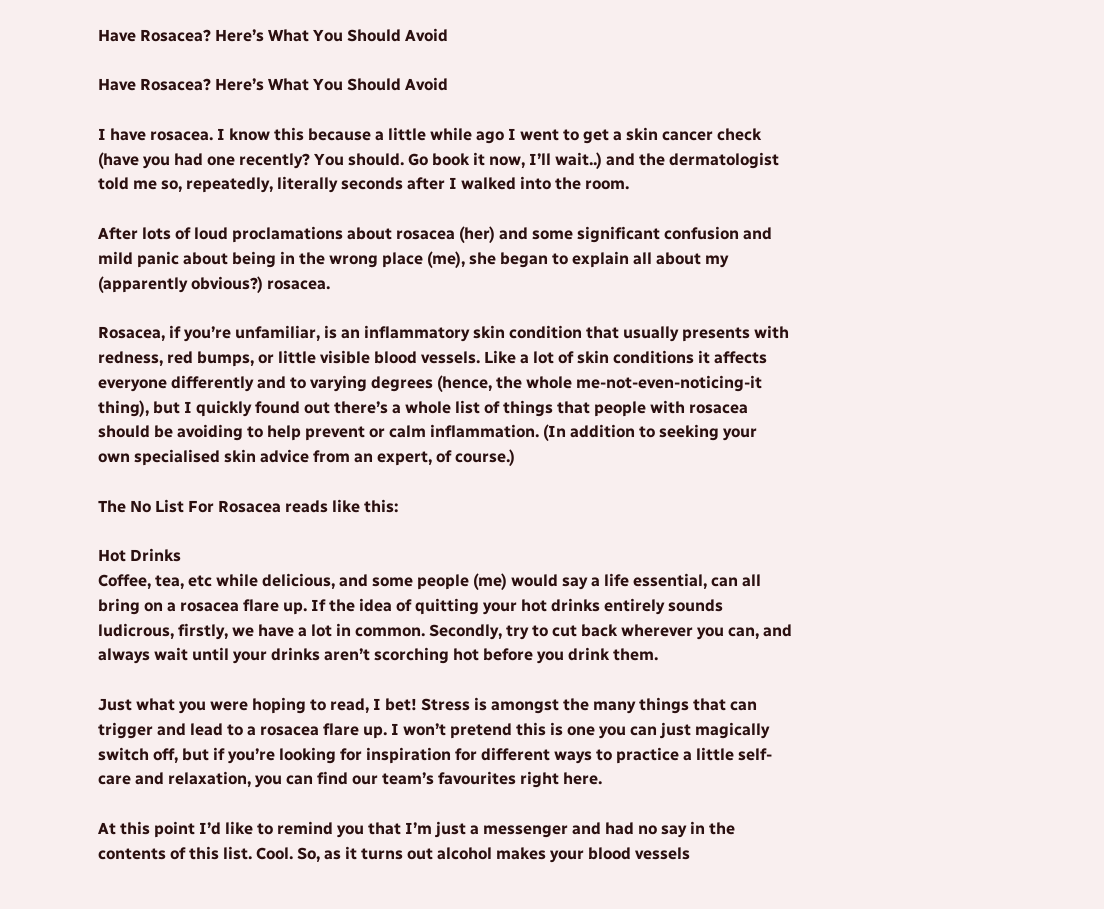Have Rosacea? Here’s What You Should Avoid

Have Rosacea? Here’s What You Should Avoid

I have rosacea. I know this because a little while ago I went to get a skin cancer check (have you had one recently? You should. Go book it now, I’ll wait..) and the dermatologist told me so, repeatedly, literally seconds after I walked into the room.

After lots of loud proclamations about rosacea (her) and some significant confusion and mild panic about being in the wrong place (me), she began to explain all about my (apparently obvious?) rosacea.

Rosacea, if you’re unfamiliar, is an inflammatory skin condition that usually presents with redness, red bumps, or little visible blood vessels. Like a lot of skin conditions it affects everyone differently and to varying degrees (hence, the whole me-not-even-noticing-it thing), but I quickly found out there’s a whole list of things that people with rosacea should be avoiding to help prevent or calm inflammation. (In addition to seeking your own specialised skin advice from an expert, of course.)

The No List For Rosacea reads like this:

Hot Drinks
Coffee, tea, etc while delicious, and some people (me) would say a life essential, can all bring on a rosacea flare up. If the idea of quitting your hot drinks entirely sounds ludicrous, firstly, we have a lot in common. Secondly, try to cut back wherever you can, and always wait until your drinks aren’t scorching hot before you drink them.

Just what you were hoping to read, I bet! Stress is amongst the many things that can trigger and lead to a rosacea flare up. I won’t pretend this is one you can just magically switch off, but if you’re looking for inspiration for different ways to practice a little self-care and relaxation, you can find our team’s favourites right here.

At this point I’d like to remind you that I’m just a messenger and had no say in the contents of this list. Cool. So, as it turns out alcohol makes your blood vessels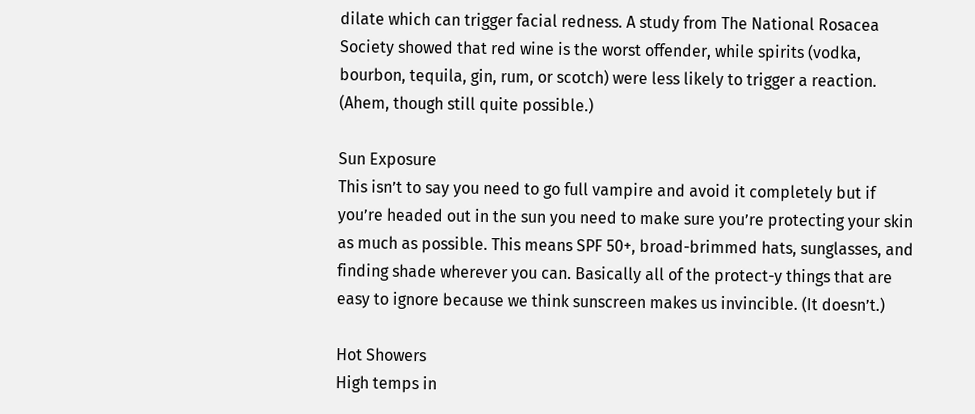dilate which can trigger facial redness. A study from The National Rosacea Society showed that red wine is the worst offender, while spirits (vodka, bourbon, tequila, gin, rum, or scotch) were less likely to trigger a reaction. (Ahem, though still quite possible.)

Sun Exposure
This isn’t to say you need to go full vampire and avoid it completely but if you’re headed out in the sun you need to make sure you’re protecting your skin as much as possible. This means SPF 50+, broad-brimmed hats, sunglasses, and finding shade wherever you can. Basically all of the protect-y things that are easy to ignore because we think sunscreen makes us invincible. (It doesn’t.)

Hot Showers
High temps in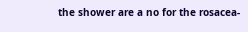the shower are a no for the rosacea-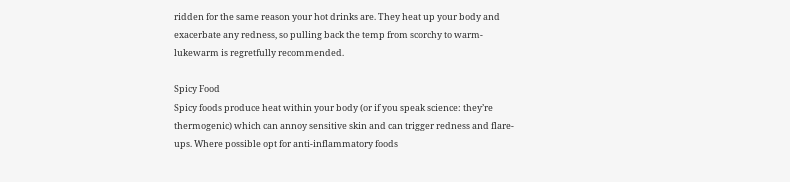ridden for the same reason your hot drinks are. They heat up your body and exacerbate any redness, so pulling back the temp from scorchy to warm-lukewarm is regretfully recommended.

Spicy Food
Spicy foods produce heat within your body (or if you speak science: they’re thermogenic) which can annoy sensitive skin and can trigger redness and flare-ups. Where possible opt for anti-inflammatory foods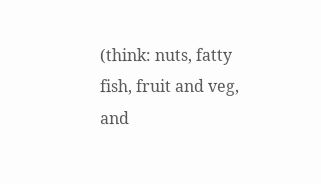(think: nuts, fatty fish, fruit and veg, and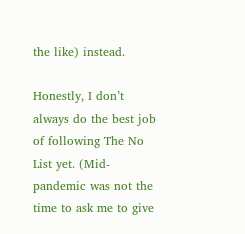the like) instead.

Honestly, I don’t always do the best job of following The No List yet. (Mid-pandemic was not the time to ask me to give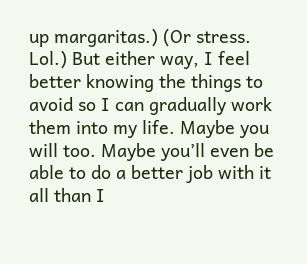up margaritas.) (Or stress. Lol.) But either way, I feel better knowing the things to avoid so I can gradually work them into my life. Maybe you will too. Maybe you’ll even be able to do a better job with it all than I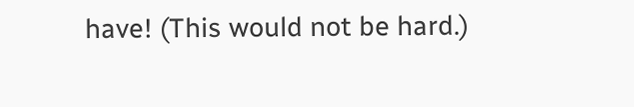have! (This would not be hard.)